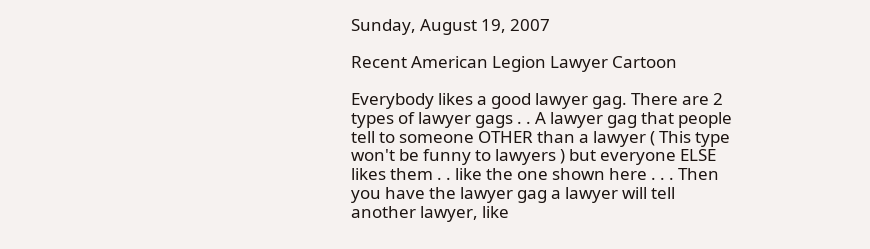Sunday, August 19, 2007

Recent American Legion Lawyer Cartoon

Everybody likes a good lawyer gag. There are 2 types of lawyer gags . . A lawyer gag that people tell to someone OTHER than a lawyer ( This type won't be funny to lawyers ) but everyone ELSE likes them . . like the one shown here . . . Then you have the lawyer gag a lawyer will tell another lawyer, like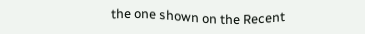the one shown on the Recent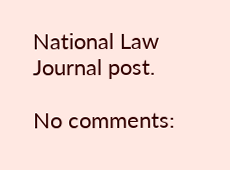National Law Journal post.

No comments: